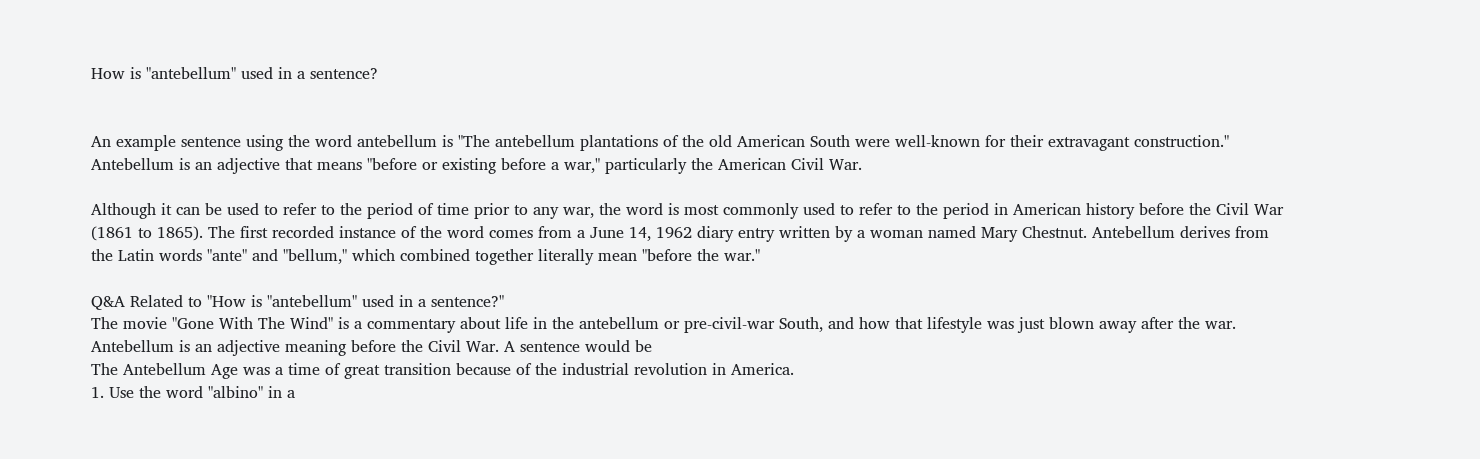How is "antebellum" used in a sentence?


An example sentence using the word antebellum is "The antebellum plantations of the old American South were well-known for their extravagant construction." Antebellum is an adjective that means "before or existing before a war," particularly the American Civil War.

Although it can be used to refer to the period of time prior to any war, the word is most commonly used to refer to the period in American history before the Civil War (1861 to 1865). The first recorded instance of the word comes from a June 14, 1962 diary entry written by a woman named Mary Chestnut. Antebellum derives from the Latin words "ante" and "bellum," which combined together literally mean "before the war."

Q&A Related to "How is "antebellum" used in a sentence?"
The movie "Gone With The Wind" is a commentary about life in the antebellum or pre-civil-war South, and how that lifestyle was just blown away after the war.
Antebellum is an adjective meaning before the Civil War. A sentence would be
The Antebellum Age was a time of great transition because of the industrial revolution in America.
1. Use the word "albino" in a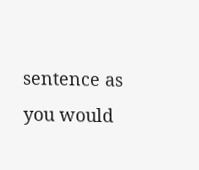sentence as you would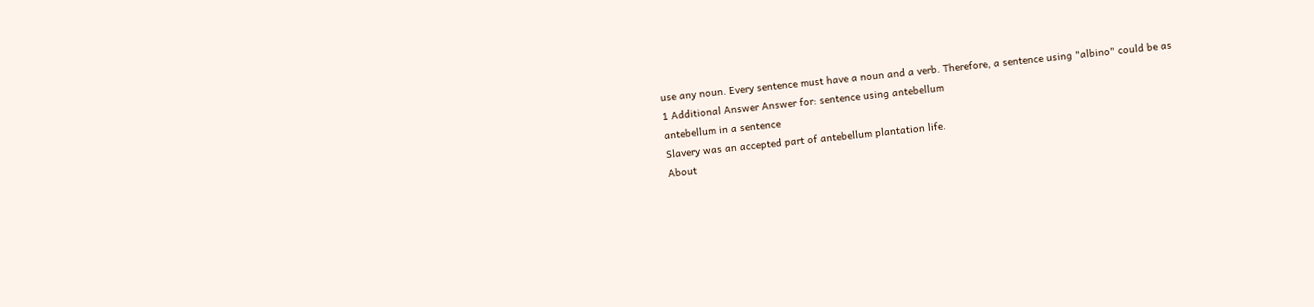use any noun. Every sentence must have a noun and a verb. Therefore, a sentence using "albino" could be as
1 Additional Answer Answer for: sentence using antebellum
antebellum in a sentence
Slavery was an accepted part of antebellum plantation life.
About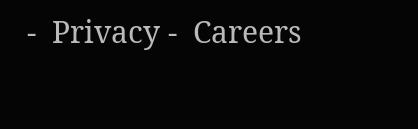-  Privacy -  Careers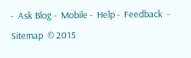-  Ask Blog -  Mobile -  Help -  Feedback  -  Sitemap  © 2015